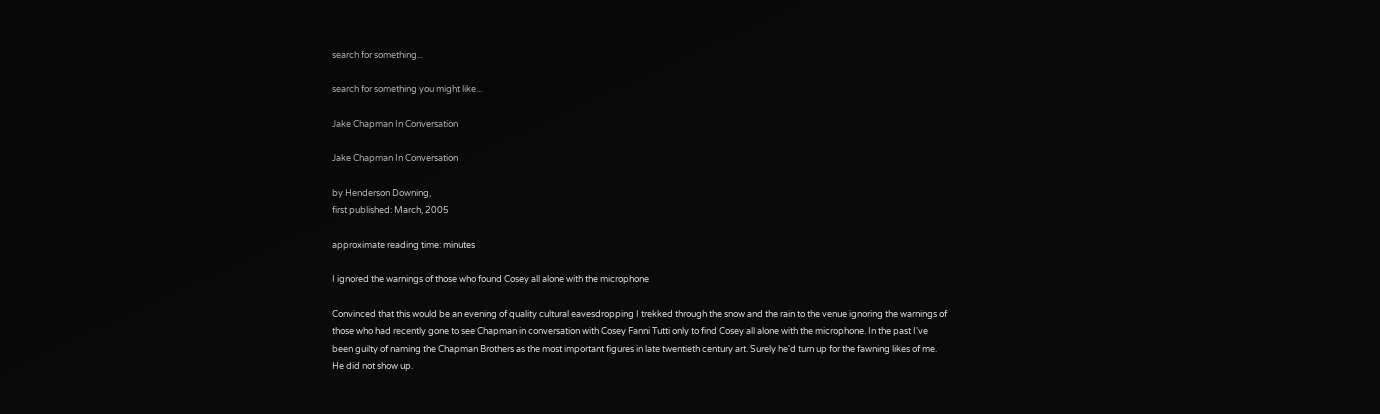search for something...

search for something you might like...

Jake Chapman In Conversation

Jake Chapman In Conversation

by Henderson Downing,
first published: March, 2005

approximate reading time: minutes

I ignored the warnings of those who found Cosey all alone with the microphone

Convinced that this would be an evening of quality cultural eavesdropping I trekked through the snow and the rain to the venue ignoring the warnings of those who had recently gone to see Chapman in conversation with Cosey Fanni Tutti only to find Cosey all alone with the microphone. In the past I've been guilty of naming the Chapman Brothers as the most important figures in late twentieth century art. Surely he'd turn up for the fawning likes of me. He did not show up.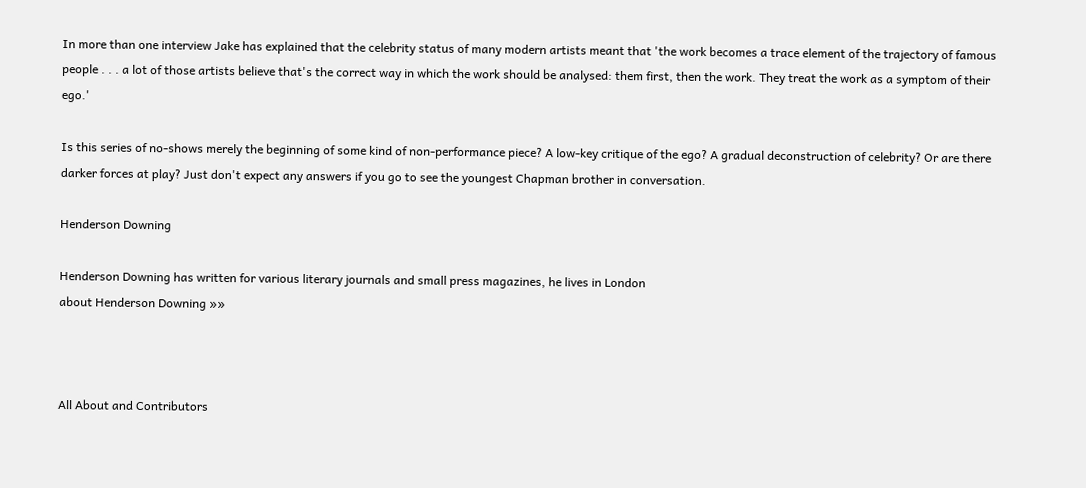In more than one interview Jake has explained that the celebrity status of many modern artists meant that 'the work becomes a trace element of the trajectory of famous people . . . a lot of those artists believe that's the correct way in which the work should be analysed: them first, then the work. They treat the work as a symptom of their ego.'

Is this series of no-shows merely the beginning of some kind of non-performance piece? A low-key critique of the ego? A gradual deconstruction of celebrity? Or are there darker forces at play? Just don't expect any answers if you go to see the youngest Chapman brother in conversation.

Henderson Downing

Henderson Downing has written for various literary journals and small press magazines, he lives in London
about Henderson Downing »»



All About and Contributors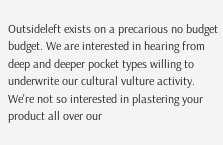Outsideleft exists on a precarious no budget budget. We are interested in hearing from deep and deeper pocket types willing to underwrite our cultural vulture activity. We're not so interested in plastering your product all over our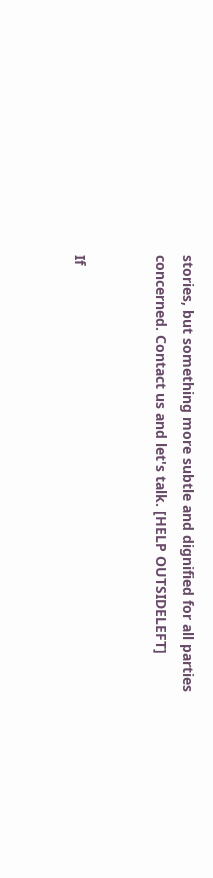stories, but something more subtle and dignified for all parties concerned. Contact us and let's talk. [HELP OUTSIDELEFT]


If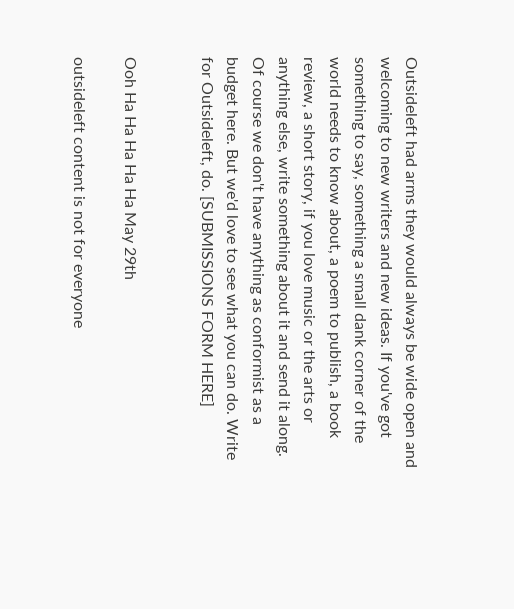Outsideleft had arms they would always be wide open and welcoming to new writers and new ideas. If you've got something to say, something a small dank corner of the world needs to know about, a poem to publish, a book review, a short story, if you love music or the arts or anything else, write something about it and send it along. Of course we don't have anything as conformist as a budget here. But we'd love to see what you can do. Write for Outsideleft, do. [SUBMISSIONS FORM HERE]


Ooh Ha Ha Ha Ha Ha May 29th

outsideleft content is not for everyone